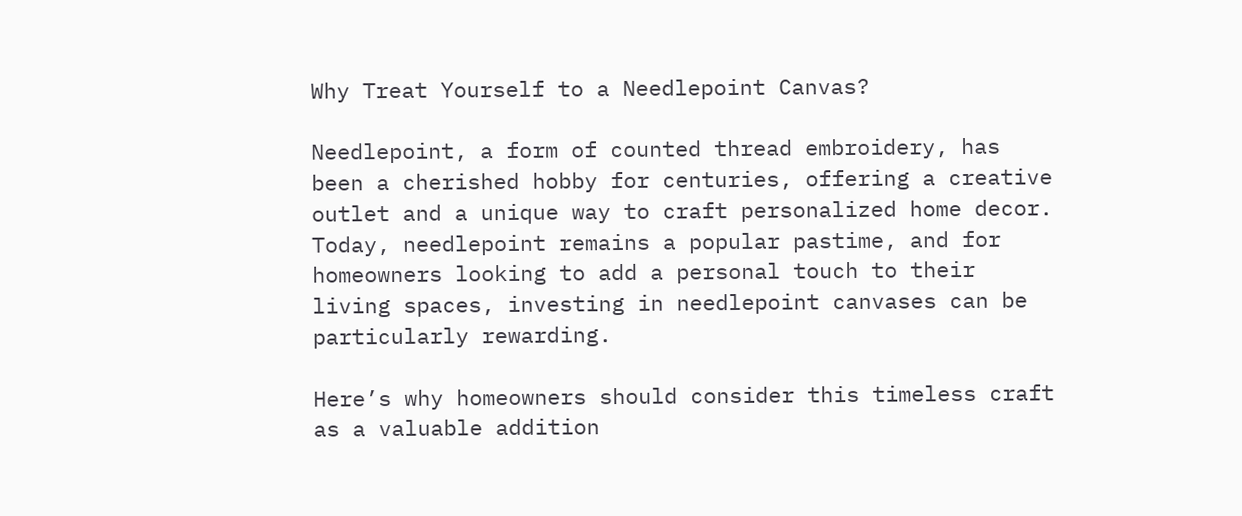Why Treat Yourself to a Needlepoint Canvas?

Needlepoint, a form of counted thread embroidery, has been a cherished hobby for centuries, offering a creative outlet and a unique way to craft personalized home decor. Today, needlepoint remains a popular pastime, and for homeowners looking to add a personal touch to their living spaces, investing in needlepoint canvases can be particularly rewarding.

Here’s why homeowners should consider this timeless craft as a valuable addition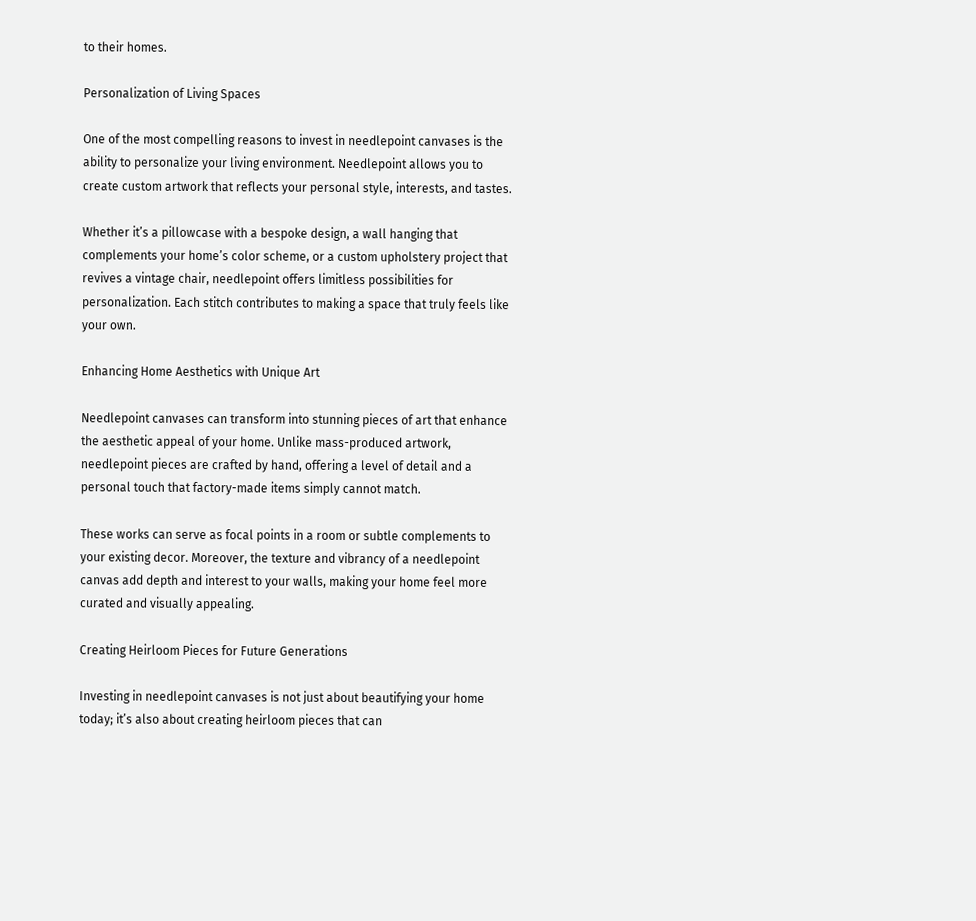to their homes.

Personalization of Living Spaces

One of the most compelling reasons to invest in needlepoint canvases is the ability to personalize your living environment. Needlepoint allows you to create custom artwork that reflects your personal style, interests, and tastes.

Whether it’s a pillowcase with a bespoke design, a wall hanging that complements your home’s color scheme, or a custom upholstery project that revives a vintage chair, needlepoint offers limitless possibilities for personalization. Each stitch contributes to making a space that truly feels like your own.

Enhancing Home Aesthetics with Unique Art

Needlepoint canvases can transform into stunning pieces of art that enhance the aesthetic appeal of your home. Unlike mass-produced artwork, needlepoint pieces are crafted by hand, offering a level of detail and a personal touch that factory-made items simply cannot match.

These works can serve as focal points in a room or subtle complements to your existing decor. Moreover, the texture and vibrancy of a needlepoint canvas add depth and interest to your walls, making your home feel more curated and visually appealing.

Creating Heirloom Pieces for Future Generations

Investing in needlepoint canvases is not just about beautifying your home today; it’s also about creating heirloom pieces that can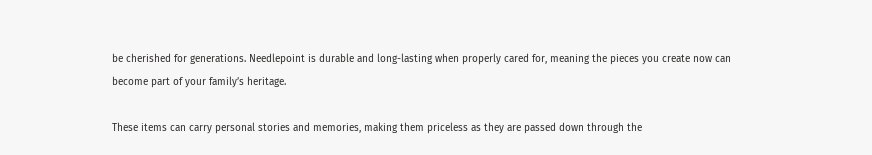be cherished for generations. Needlepoint is durable and long-lasting when properly cared for, meaning the pieces you create now can become part of your family’s heritage.

These items can carry personal stories and memories, making them priceless as they are passed down through the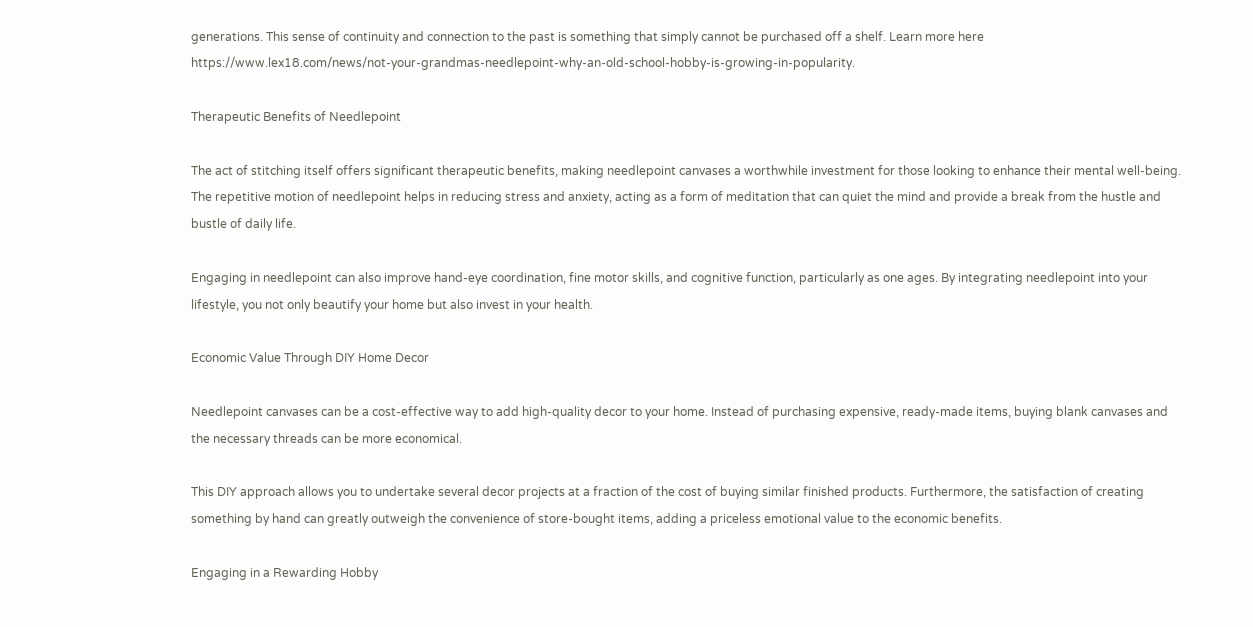generations. This sense of continuity and connection to the past is something that simply cannot be purchased off a shelf. Learn more here https://www.lex18.com/news/not-your-grandmas-needlepoint-why-an-old-school-hobby-is-growing-in-popularity.

Therapeutic Benefits of Needlepoint

The act of stitching itself offers significant therapeutic benefits, making needlepoint canvases a worthwhile investment for those looking to enhance their mental well-being. The repetitive motion of needlepoint helps in reducing stress and anxiety, acting as a form of meditation that can quiet the mind and provide a break from the hustle and bustle of daily life.

Engaging in needlepoint can also improve hand-eye coordination, fine motor skills, and cognitive function, particularly as one ages. By integrating needlepoint into your lifestyle, you not only beautify your home but also invest in your health.

Economic Value Through DIY Home Decor

Needlepoint canvases can be a cost-effective way to add high-quality decor to your home. Instead of purchasing expensive, ready-made items, buying blank canvases and the necessary threads can be more economical.

This DIY approach allows you to undertake several decor projects at a fraction of the cost of buying similar finished products. Furthermore, the satisfaction of creating something by hand can greatly outweigh the convenience of store-bought items, adding a priceless emotional value to the economic benefits.

Engaging in a Rewarding Hobby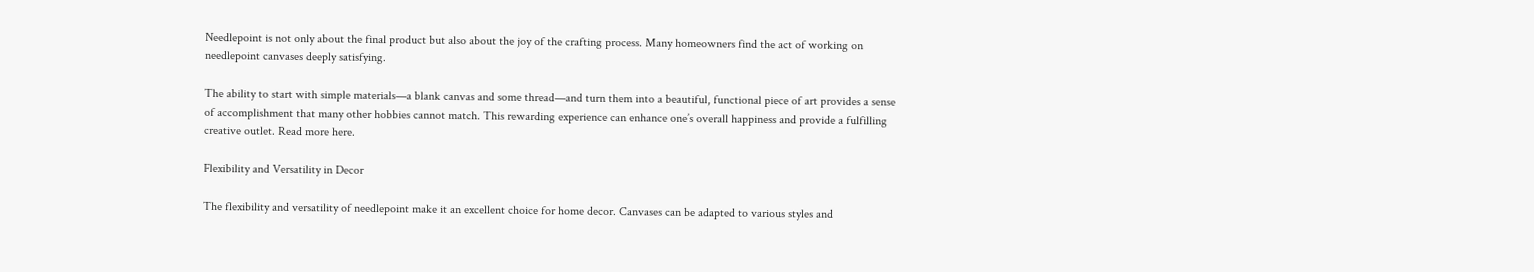Needlepoint is not only about the final product but also about the joy of the crafting process. Many homeowners find the act of working on needlepoint canvases deeply satisfying.

The ability to start with simple materials—a blank canvas and some thread—and turn them into a beautiful, functional piece of art provides a sense of accomplishment that many other hobbies cannot match. This rewarding experience can enhance one’s overall happiness and provide a fulfilling creative outlet. Read more here.

Flexibility and Versatility in Decor

The flexibility and versatility of needlepoint make it an excellent choice for home decor. Canvases can be adapted to various styles and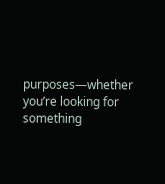purposes—whether you’re looking for something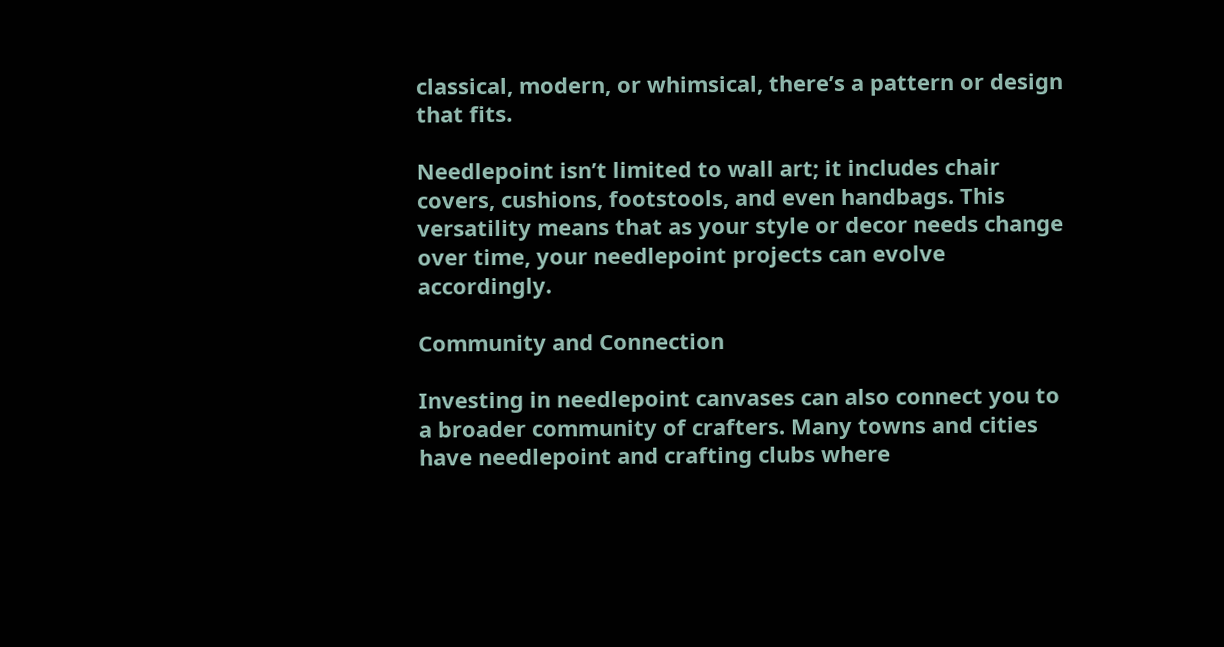classical, modern, or whimsical, there’s a pattern or design that fits.

Needlepoint isn’t limited to wall art; it includes chair covers, cushions, footstools, and even handbags. This versatility means that as your style or decor needs change over time, your needlepoint projects can evolve accordingly.

Community and Connection

Investing in needlepoint canvases can also connect you to a broader community of crafters. Many towns and cities have needlepoint and crafting clubs where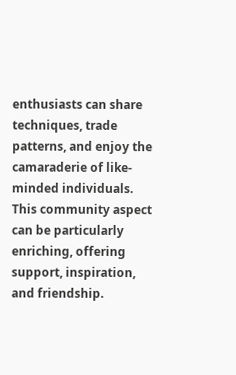enthusiasts can share techniques, trade patterns, and enjoy the camaraderie of like-minded individuals. This community aspect can be particularly enriching, offering support, inspiration, and friendship.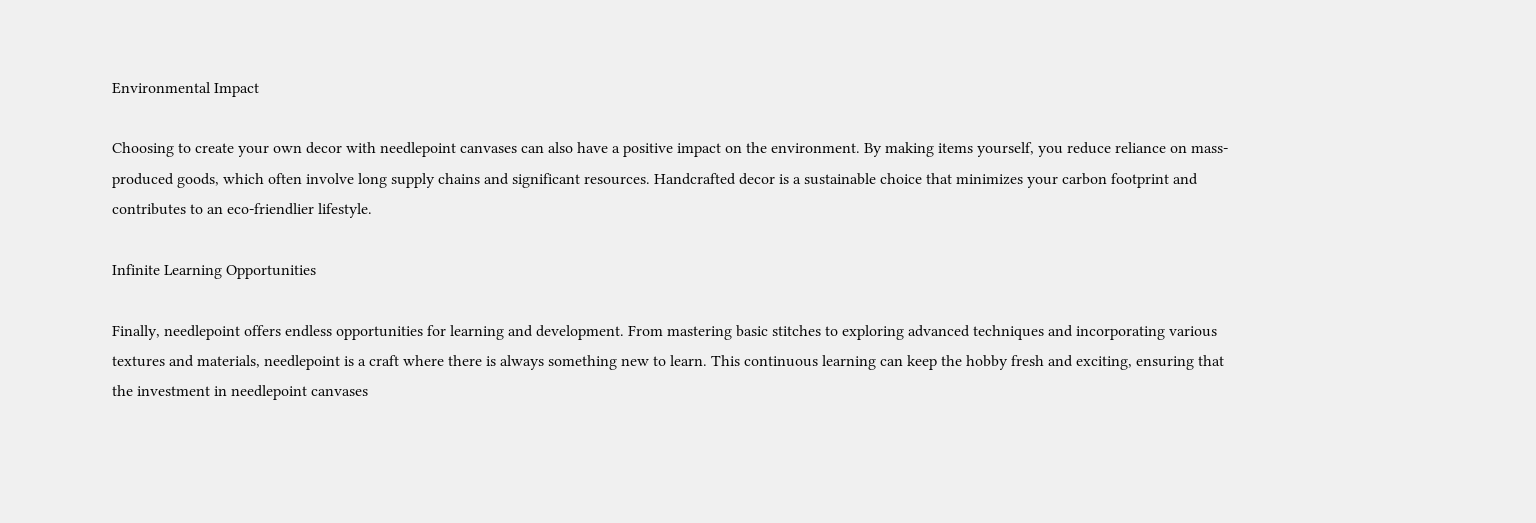Environmental Impact

Choosing to create your own decor with needlepoint canvases can also have a positive impact on the environment. By making items yourself, you reduce reliance on mass-produced goods, which often involve long supply chains and significant resources. Handcrafted decor is a sustainable choice that minimizes your carbon footprint and contributes to an eco-friendlier lifestyle.

Infinite Learning Opportunities

Finally, needlepoint offers endless opportunities for learning and development. From mastering basic stitches to exploring advanced techniques and incorporating various textures and materials, needlepoint is a craft where there is always something new to learn. This continuous learning can keep the hobby fresh and exciting, ensuring that the investment in needlepoint canvases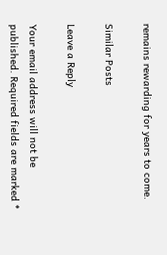remains rewarding for years to come.

Similar Posts

Leave a Reply

Your email address will not be published. Required fields are marked *